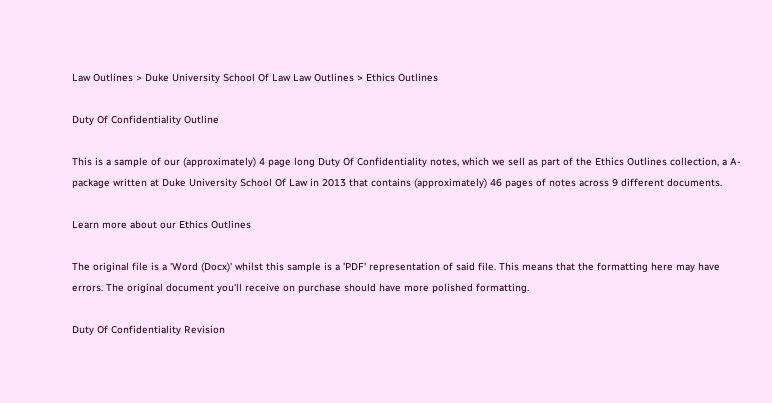Law Outlines > Duke University School Of Law Law Outlines > Ethics Outlines

Duty Of Confidentiality Outline

This is a sample of our (approximately) 4 page long Duty Of Confidentiality notes, which we sell as part of the Ethics Outlines collection, a A- package written at Duke University School Of Law in 2013 that contains (approximately) 46 pages of notes across 9 different documents.

Learn more about our Ethics Outlines

The original file is a 'Word (Docx)' whilst this sample is a 'PDF' representation of said file. This means that the formatting here may have errors. The original document you'll receive on purchase should have more polished formatting.

Duty Of Confidentiality Revision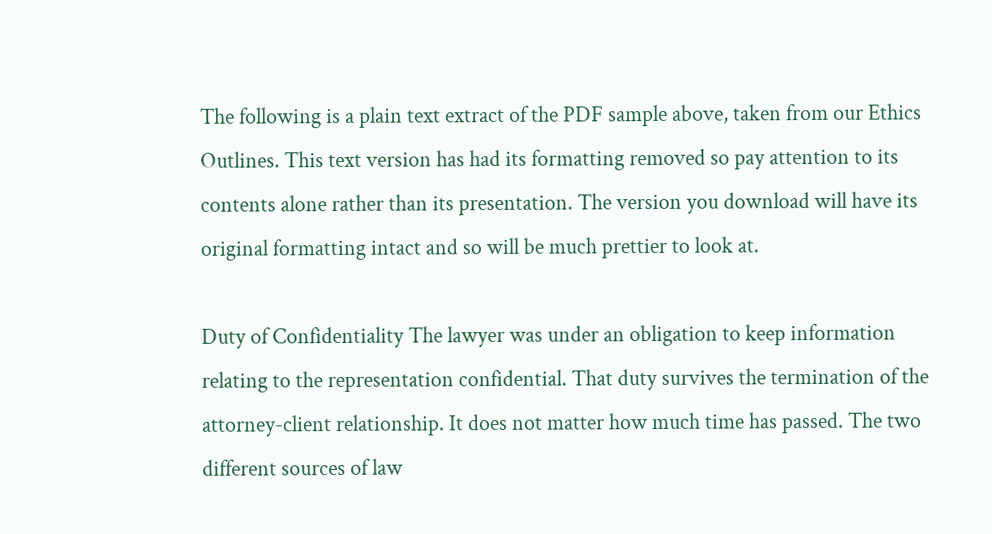The following is a plain text extract of the PDF sample above, taken from our Ethics Outlines. This text version has had its formatting removed so pay attention to its contents alone rather than its presentation. The version you download will have its original formatting intact and so will be much prettier to look at.

Duty of Confidentiality The lawyer was under an obligation to keep information relating to the representation confidential. That duty survives the termination of the attorney-client relationship. It does not matter how much time has passed. The two different sources of law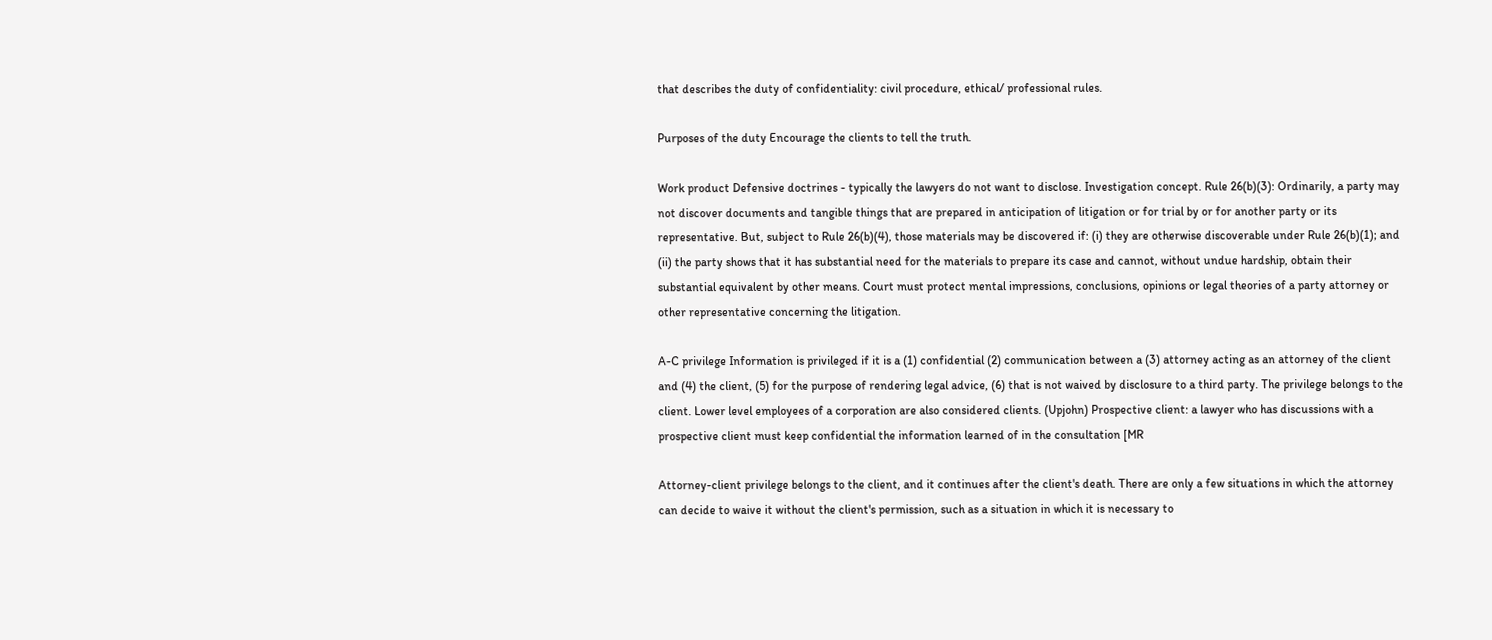that describes the duty of confidentiality: civil procedure, ethical/ professional rules.

Purposes of the duty Encourage the clients to tell the truth.

Work product Defensive doctrines - typically the lawyers do not want to disclose. Investigation concept. Rule 26(b)(3): Ordinarily, a party may not discover documents and tangible things that are prepared in anticipation of litigation or for trial by or for another party or its representative. But, subject to Rule 26(b)(4), those materials may be discovered if: (i) they are otherwise discoverable under Rule 26(b)(1); and (ii) the party shows that it has substantial need for the materials to prepare its case and cannot, without undue hardship, obtain their substantial equivalent by other means. Court must protect mental impressions, conclusions, opinions or legal theories of a party attorney or other representative concerning the litigation.

A-C privilege Information is privileged if it is a (1) confidential (2) communication between a (3) attorney acting as an attorney of the client and (4) the client, (5) for the purpose of rendering legal advice, (6) that is not waived by disclosure to a third party. The privilege belongs to the client. Lower level employees of a corporation are also considered clients. (Upjohn) Prospective client: a lawyer who has discussions with a prospective client must keep confidential the information learned of in the consultation [MR

Attorney-client privilege belongs to the client, and it continues after the client's death. There are only a few situations in which the attorney can decide to waive it without the client's permission, such as a situation in which it is necessary to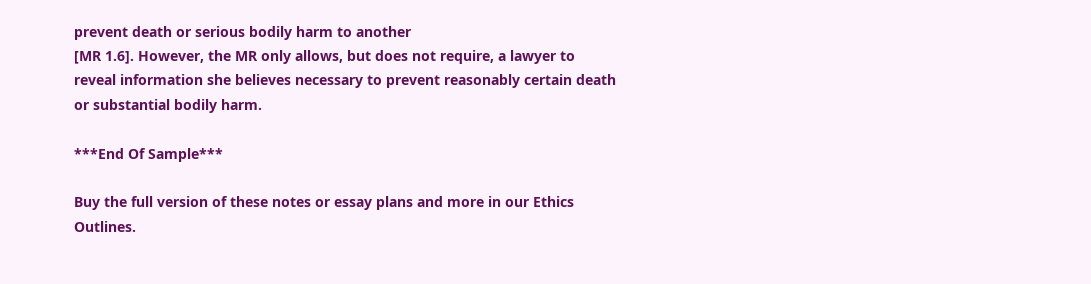prevent death or serious bodily harm to another
[MR 1.6]. However, the MR only allows, but does not require, a lawyer to reveal information she believes necessary to prevent reasonably certain death or substantial bodily harm.

***End Of Sample***

Buy the full version of these notes or essay plans and more in our Ethics Outlines.